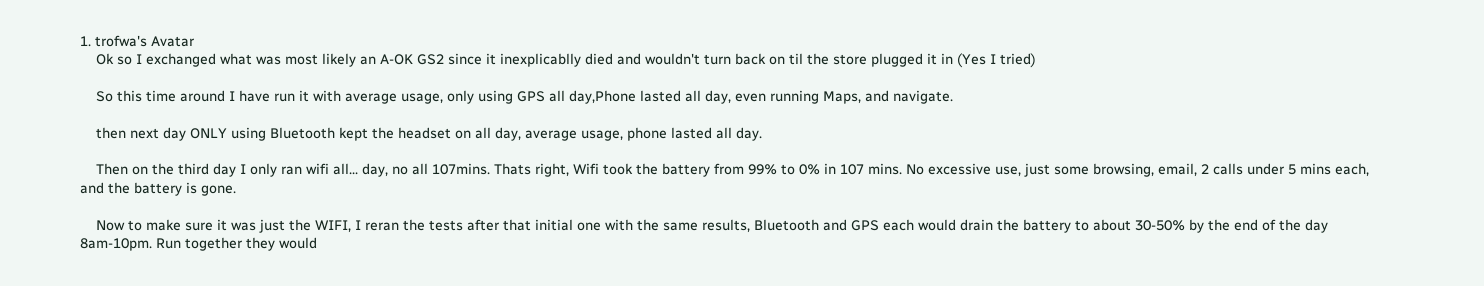1. trofwa's Avatar
    Ok so I exchanged what was most likely an A-OK GS2 since it inexplicablly died and wouldn't turn back on til the store plugged it in (Yes I tried)

    So this time around I have run it with average usage, only using GPS all day,Phone lasted all day, even running Maps, and navigate.

    then next day ONLY using Bluetooth kept the headset on all day, average usage, phone lasted all day.

    Then on the third day I only ran wifi all... day, no all 107mins. Thats right, Wifi took the battery from 99% to 0% in 107 mins. No excessive use, just some browsing, email, 2 calls under 5 mins each, and the battery is gone.

    Now to make sure it was just the WIFI, I reran the tests after that initial one with the same results, Bluetooth and GPS each would drain the battery to about 30-50% by the end of the day 8am-10pm. Run together they would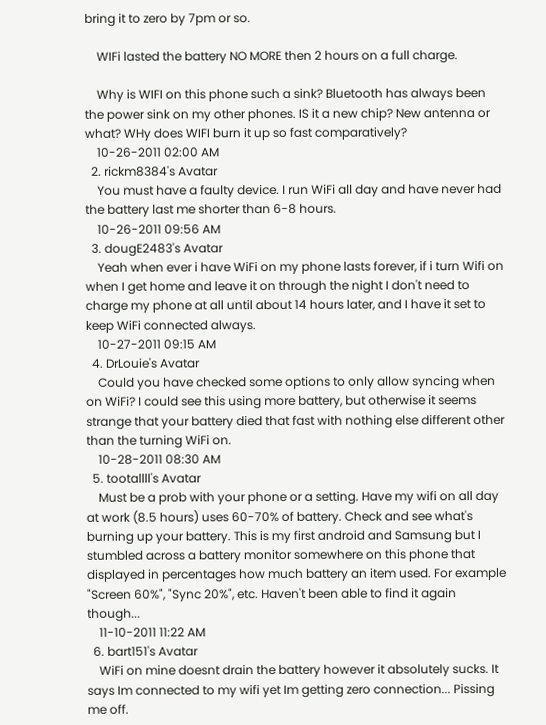bring it to zero by 7pm or so.

    WIFi lasted the battery NO MORE then 2 hours on a full charge.

    Why is WIFI on this phone such a sink? Bluetooth has always been the power sink on my other phones. IS it a new chip? New antenna or what? WHy does WIFI burn it up so fast comparatively?
    10-26-2011 02:00 AM
  2. rickm8384's Avatar
    You must have a faulty device. I run WiFi all day and have never had the battery last me shorter than 6-8 hours.
    10-26-2011 09:56 AM
  3. dougE2483's Avatar
    Yeah when ever i have WiFi on my phone lasts forever, if i turn Wifi on when I get home and leave it on through the night I don't need to charge my phone at all until about 14 hours later, and I have it set to keep WiFi connected always.
    10-27-2011 09:15 AM
  4. DrLouie's Avatar
    Could you have checked some options to only allow syncing when on WiFi? I could see this using more battery, but otherwise it seems strange that your battery died that fast with nothing else different other than the turning WiFi on.
    10-28-2011 08:30 AM
  5. tootallll's Avatar
    Must be a prob with your phone or a setting. Have my wifi on all day at work (8.5 hours) uses 60-70% of battery. Check and see what's burning up your battery. This is my first android and Samsung but I stumbled across a battery monitor somewhere on this phone that displayed in percentages how much battery an item used. For example "Screen 60%", "Sync 20%", etc. Haven't been able to find it again though...
    11-10-2011 11:22 AM
  6. bart151's Avatar
    WiFi on mine doesnt drain the battery however it absolutely sucks. It says Im connected to my wifi yet Im getting zero connection... Pissing me off.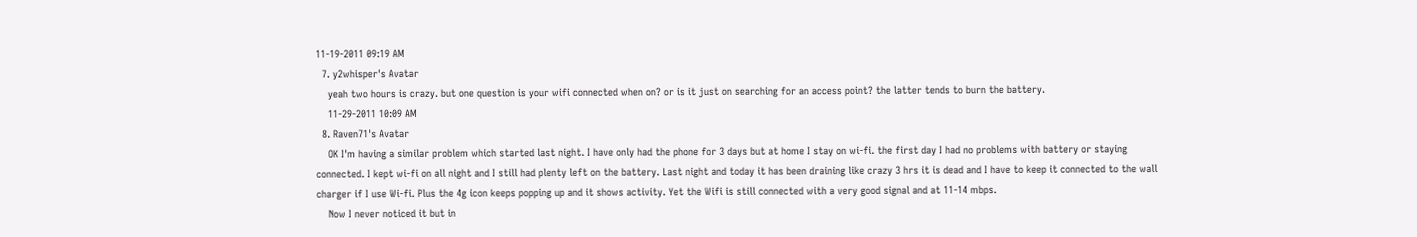11-19-2011 09:19 AM
  7. y2whisper's Avatar
    yeah two hours is crazy. but one question is your wifi connected when on? or is it just on searching for an access point? the latter tends to burn the battery.
    11-29-2011 10:09 AM
  8. Raven71's Avatar
    OK I'm having a similar problem which started last night. I have only had the phone for 3 days but at home I stay on wi-fi. the first day I had no problems with battery or staying connected. I kept wi-fi on all night and I still had plenty left on the battery. Last night and today it has been draining like crazy 3 hrs it is dead and I have to keep it connected to the wall charger if I use Wi-fi. Plus the 4g icon keeps popping up and it shows activity. Yet the Wifi is still connected with a very good signal and at 11-14 mbps.
    Now I never noticed it but in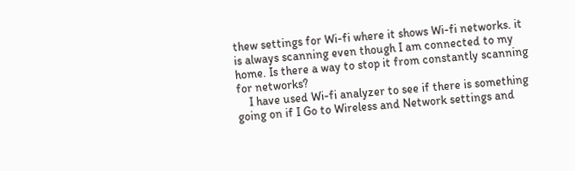thew settings for Wi-fi where it shows Wi-fi networks. it is always scanning even though I am connected to my home. Is there a way to stop it from constantly scanning for networks?
    I have used Wi-fi analyzer to see if there is something going on if I Go to Wireless and Network settings and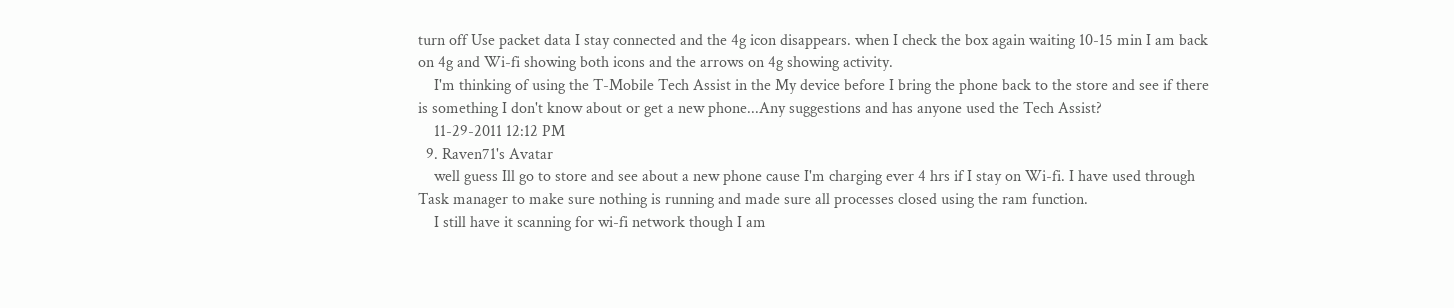turn off Use packet data I stay connected and the 4g icon disappears. when I check the box again waiting 10-15 min I am back on 4g and Wi-fi showing both icons and the arrows on 4g showing activity.
    I'm thinking of using the T-Mobile Tech Assist in the My device before I bring the phone back to the store and see if there is something I don't know about or get a new phone...Any suggestions and has anyone used the Tech Assist?
    11-29-2011 12:12 PM
  9. Raven71's Avatar
    well guess Ill go to store and see about a new phone cause I'm charging ever 4 hrs if I stay on Wi-fi. I have used through Task manager to make sure nothing is running and made sure all processes closed using the ram function.
    I still have it scanning for wi-fi network though I am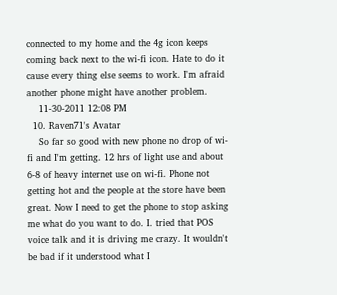connected to my home and the 4g icon keeps coming back next to the wi-fi icon. Hate to do it cause every thing else seems to work. I'm afraid another phone might have another problem.
    11-30-2011 12:08 PM
  10. Raven71's Avatar
    So far so good with new phone no drop of wi-fi and I'm getting. 12 hrs of light use and about 6-8 of heavy internet use on wi-fi. Phone not getting hot and the people at the store have been great. Now I need to get the phone to stop asking me what do you want to do. I. tried that POS voice talk and it is driving me crazy. It wouldn't be bad if it understood what I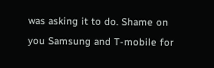was asking it to do. Shame on you Samsung and T-mobile for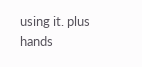using it. plus hands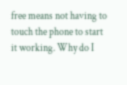free means not having to touch the phone to start it working. Why do I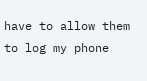have to allow them to log my phone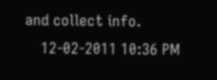and collect info.
    12-02-2011 10:36 PM